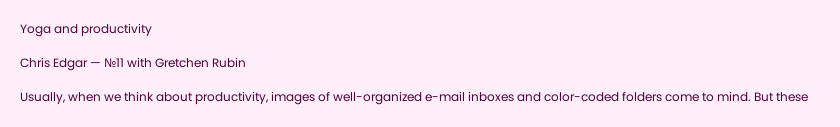Yoga and productivity

Chris Edgar — №11 with Gretchen Rubin

Usually, when we think about productivity, images of well-organized e-mail inboxes and color-coded folders come to mind. But these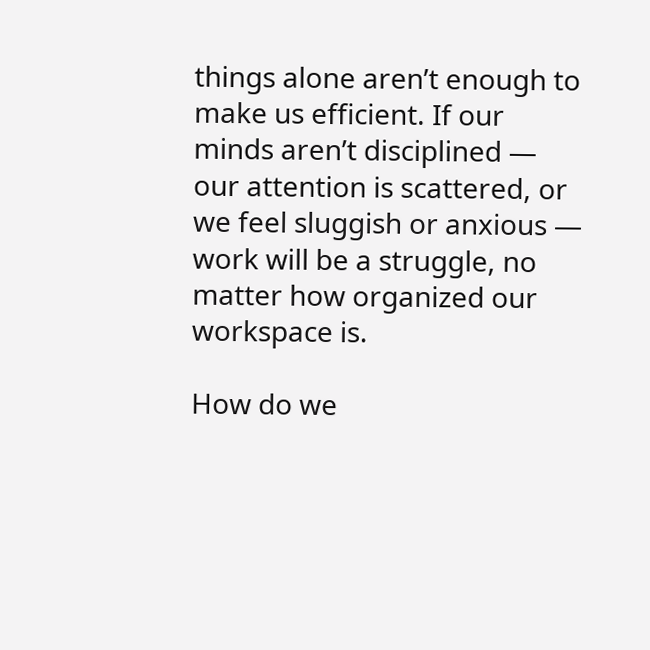things alone aren’t enough to make us efficient. If our minds aren’t disciplined — our attention is scattered, or we feel sluggish or anxious — work will be a struggle, no matter how organized our workspace is.

How do we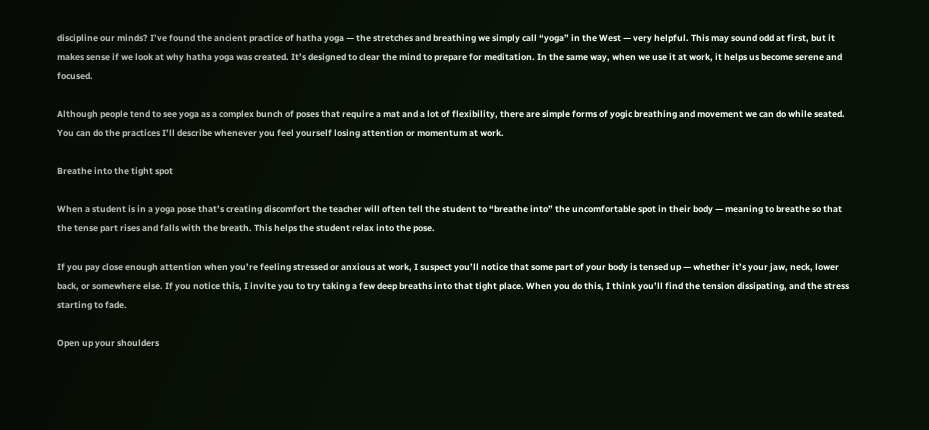discipline our minds? I’ve found the ancient practice of hatha yoga — the stretches and breathing we simply call “yoga” in the West — very helpful. This may sound odd at first, but it makes sense if we look at why hatha yoga was created. It’s designed to clear the mind to prepare for meditation. In the same way, when we use it at work, it helps us become serene and focused.

Although people tend to see yoga as a complex bunch of poses that require a mat and a lot of flexibility, there are simple forms of yogic breathing and movement we can do while seated. You can do the practices I’ll describe whenever you feel yourself losing attention or momentum at work.

Breathe into the tight spot

When a student is in a yoga pose that’s creating discomfort the teacher will often tell the student to “breathe into” the uncomfortable spot in their body — meaning to breathe so that the tense part rises and falls with the breath. This helps the student relax into the pose.

If you pay close enough attention when you’re feeling stressed or anxious at work, I suspect you’ll notice that some part of your body is tensed up — whether it’s your jaw, neck, lower back, or somewhere else. If you notice this, I invite you to try taking a few deep breaths into that tight place. When you do this, I think you’ll find the tension dissipating, and the stress starting to fade.

Open up your shoulders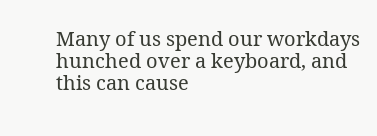Many of us spend our workdays hunched over a keyboard, and this can cause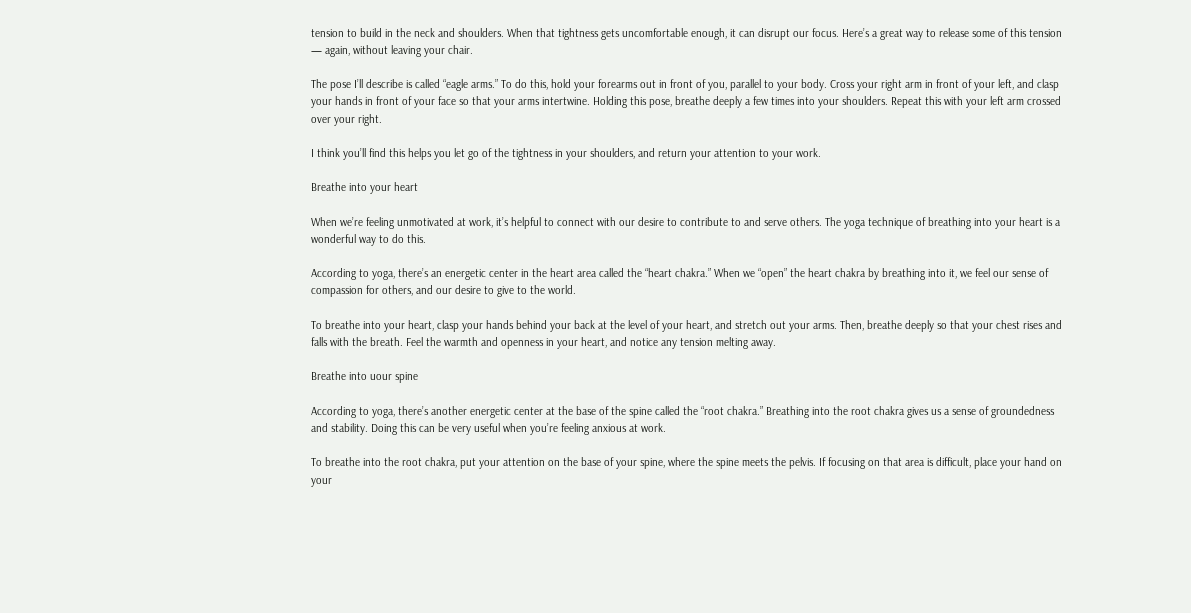tension to build in the neck and shoulders. When that tightness gets uncomfortable enough, it can disrupt our focus. Here’s a great way to release some of this tension — again, without leaving your chair.

The pose I’ll describe is called “eagle arms.” To do this, hold your forearms out in front of you, parallel to your body. Cross your right arm in front of your left, and clasp your hands in front of your face so that your arms intertwine. Holding this pose, breathe deeply a few times into your shoulders. Repeat this with your left arm crossed over your right.

I think you’ll find this helps you let go of the tightness in your shoulders, and return your attention to your work.

Breathe into your heart

When we’re feeling unmotivated at work, it’s helpful to connect with our desire to contribute to and serve others. The yoga technique of breathing into your heart is a wonderful way to do this.

According to yoga, there’s an energetic center in the heart area called the “heart chakra.” When we “open” the heart chakra by breathing into it, we feel our sense of compassion for others, and our desire to give to the world.

To breathe into your heart, clasp your hands behind your back at the level of your heart, and stretch out your arms. Then, breathe deeply so that your chest rises and falls with the breath. Feel the warmth and openness in your heart, and notice any tension melting away.

Breathe into uour spine

According to yoga, there’s another energetic center at the base of the spine called the “root chakra.” Breathing into the root chakra gives us a sense of groundedness and stability. Doing this can be very useful when you’re feeling anxious at work.

To breathe into the root chakra, put your attention on the base of your spine, where the spine meets the pelvis. If focusing on that area is difficult, place your hand on your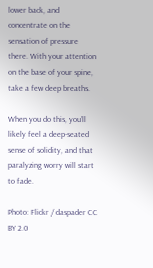lower back, and concentrate on the sensation of pressure there. With your attention on the base of your spine, take a few deep breaths.

When you do this, you’ll likely feel a deep-seated sense of solidity, and that paralyzing worry will start to fade.

Photo: Flickr / daspader CC BY 2.0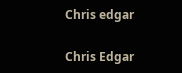Chris edgar

Chris Edgar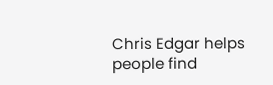Chris Edgar helps people find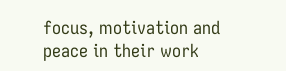focus, motivation and peace in their work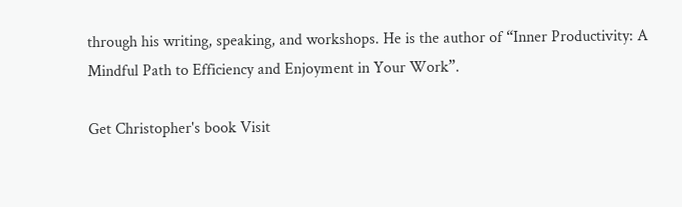through his writing, speaking, and workshops. He is the author of “Inner Productivity: A Mindful Path to Efficiency and Enjoyment in Your Work”.

Get Christopher's book Visit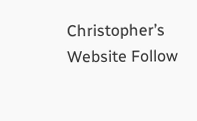Christopher’s Website Follow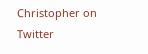Christopher on Twitter